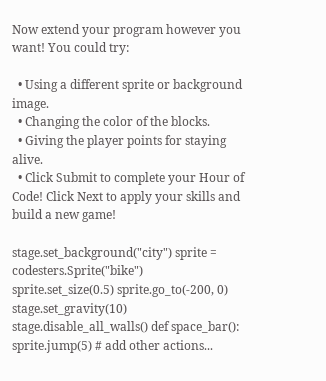Now extend your program however you want! You could try:

  • Using a different sprite or background image.
  • Changing the color of the blocks.
  • Giving the player points for staying alive.
  • Click Submit to complete your Hour of Code! Click Next to apply your skills and build a new game!

stage.set_background("city") sprite = codesters.Sprite("bike") sprite.set_size(0.5) sprite.go_to(-200, 0) stage.set_gravity(10) stage.disable_all_walls() def space_bar(): sprite.jump(5) # add other actions...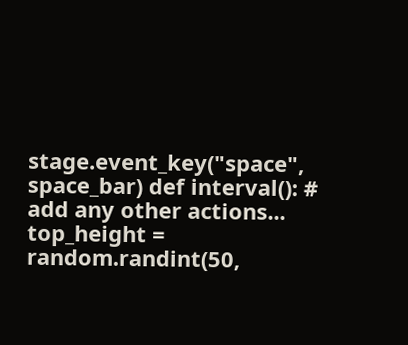stage.event_key("space", space_bar) def interval(): # add any other actions... top_height = random.randint(50,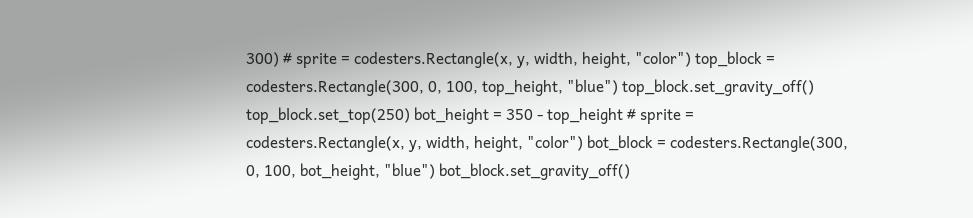300) # sprite = codesters.Rectangle(x, y, width, height, "color") top_block = codesters.Rectangle(300, 0, 100, top_height, "blue") top_block.set_gravity_off() top_block.set_top(250) bot_height = 350 - top_height # sprite = codesters.Rectangle(x, y, width, height, "color") bot_block = codesters.Rectangle(300, 0, 100, bot_height, "blue") bot_block.set_gravity_off()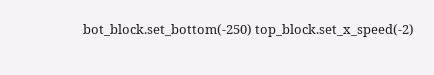bot_block.set_bottom(-250) top_block.set_x_speed(-2)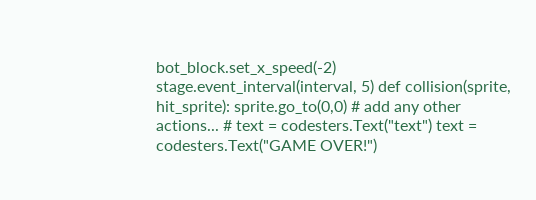bot_block.set_x_speed(-2) stage.event_interval(interval, 5) def collision(sprite, hit_sprite): sprite.go_to(0,0) # add any other actions... # text = codesters.Text("text") text = codesters.Text("GAME OVER!")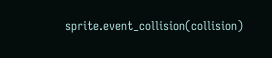sprite.event_collision(collision)